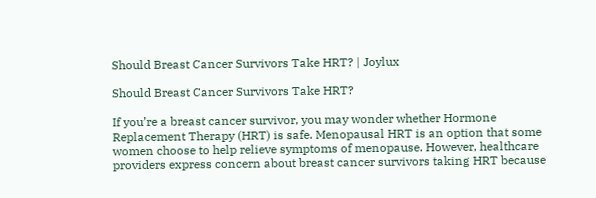Should Breast Cancer Survivors Take HRT? | Joylux

Should Breast Cancer Survivors Take HRT?

If you’re a breast cancer survivor, you may wonder whether Hormone Replacement Therapy (HRT) is safe. Menopausal HRT is an option that some women choose to help relieve symptoms of menopause. However, healthcare providers express concern about breast cancer survivors taking HRT because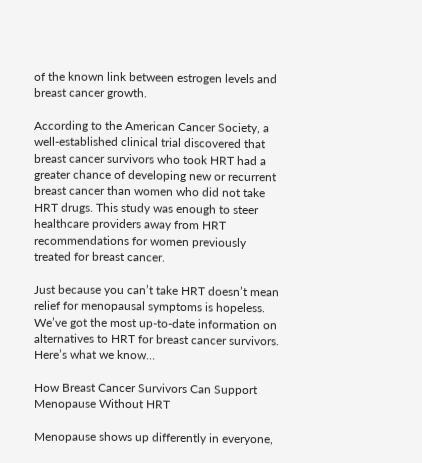of the known link between estrogen levels and breast cancer growth.

According to the American Cancer Society, a well-established clinical trial discovered that breast cancer survivors who took HRT had a greater chance of developing new or recurrent breast cancer than women who did not take HRT drugs. This study was enough to steer healthcare providers away from HRT recommendations for women previously treated for breast cancer.

Just because you can’t take HRT doesn’t mean relief for menopausal symptoms is hopeless. We’ve got the most up-to-date information on alternatives to HRT for breast cancer survivors. Here’s what we know…

How Breast Cancer Survivors Can Support Menopause Without HRT

Menopause shows up differently in everyone,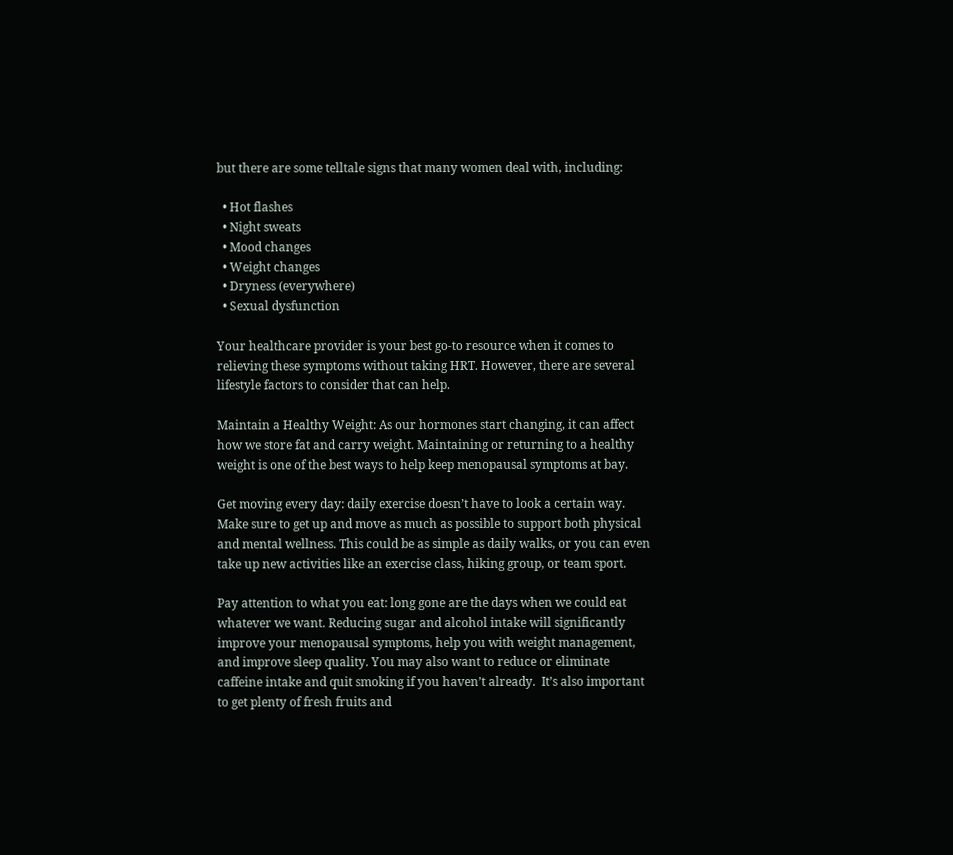but there are some telltale signs that many women deal with, including:

  • Hot flashes
  • Night sweats
  • Mood changes
  • Weight changes
  • Dryness (everywhere)
  • Sexual dysfunction

Your healthcare provider is your best go-to resource when it comes to relieving these symptoms without taking HRT. However, there are several lifestyle factors to consider that can help.

Maintain a Healthy Weight: As our hormones start changing, it can affect how we store fat and carry weight. Maintaining or returning to a healthy weight is one of the best ways to help keep menopausal symptoms at bay.

Get moving every day: daily exercise doesn’t have to look a certain way. Make sure to get up and move as much as possible to support both physical and mental wellness. This could be as simple as daily walks, or you can even take up new activities like an exercise class, hiking group, or team sport.

Pay attention to what you eat: long gone are the days when we could eat whatever we want. Reducing sugar and alcohol intake will significantly improve your menopausal symptoms, help you with weight management, and improve sleep quality. You may also want to reduce or eliminate caffeine intake and quit smoking if you haven’t already.  It’s also important to get plenty of fresh fruits and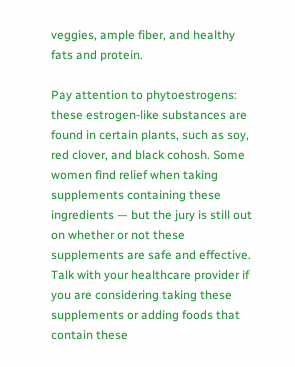veggies, ample fiber, and healthy fats and protein.

Pay attention to phytoestrogens: these estrogen-like substances are found in certain plants, such as soy, red clover, and black cohosh. Some women find relief when taking supplements containing these ingredients — but the jury is still out on whether or not these supplements are safe and effective. Talk with your healthcare provider if you are considering taking these supplements or adding foods that contain these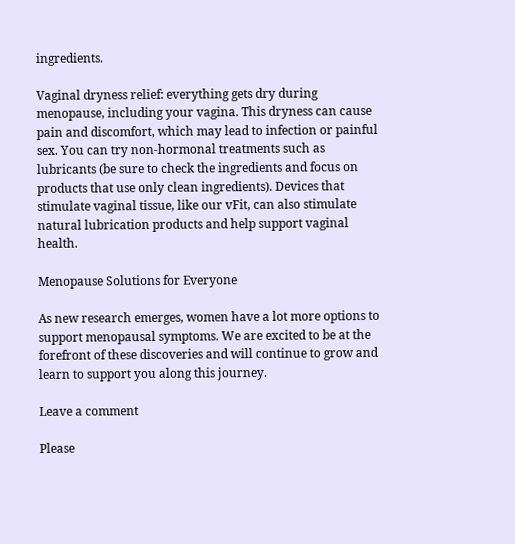ingredients.

Vaginal dryness relief: everything gets dry during menopause, including your vagina. This dryness can cause pain and discomfort, which may lead to infection or painful sex. You can try non-hormonal treatments such as lubricants (be sure to check the ingredients and focus on products that use only clean ingredients). Devices that stimulate vaginal tissue, like our vFit, can also stimulate natural lubrication products and help support vaginal health.

Menopause Solutions for Everyone

As new research emerges, women have a lot more options to support menopausal symptoms. We are excited to be at the forefront of these discoveries and will continue to grow and learn to support you along this journey.

Leave a comment

Please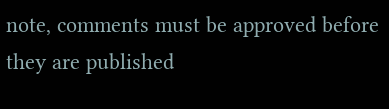note, comments must be approved before they are published